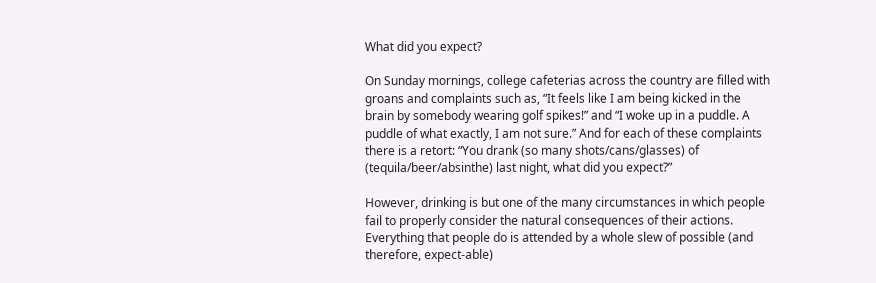What did you expect?

On Sunday mornings, college cafeterias across the country are filled with groans and complaints such as, “It feels like I am being kicked in the brain by somebody wearing golf spikes!” and “I woke up in a puddle. A puddle of what exactly, I am not sure.” And for each of these complaints there is a retort: “You drank (so many shots/cans/glasses) of (tequila/beer/absinthe) last night, what did you expect?”

However, drinking is but one of the many circumstances in which people fail to properly consider the natural consequences of their actions. Everything that people do is attended by a whole slew of possible (and therefore, expect-able)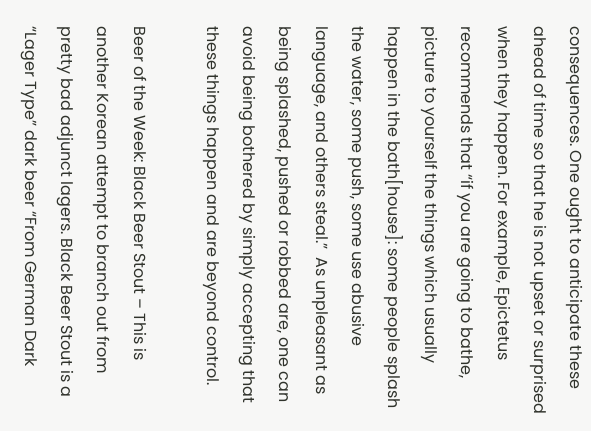consequences. One ought to anticipate these ahead of time so that he is not upset or surprised when they happen. For example, Epictetus recommends that “if you are going to bathe, picture to yourself the things which usually happen in the bath[house]: some people splash the water, some push, some use abusive language, and others steal.”  As unpleasant as being splashed, pushed or robbed are, one can avoid being bothered by simply accepting that these things happen and are beyond control.

Beer of the Week: Black Beer Stout – This is another Korean attempt to branch out from pretty bad adjunct lagers. Black Beer Stout is a “Lager Type” dark beer “From German Dark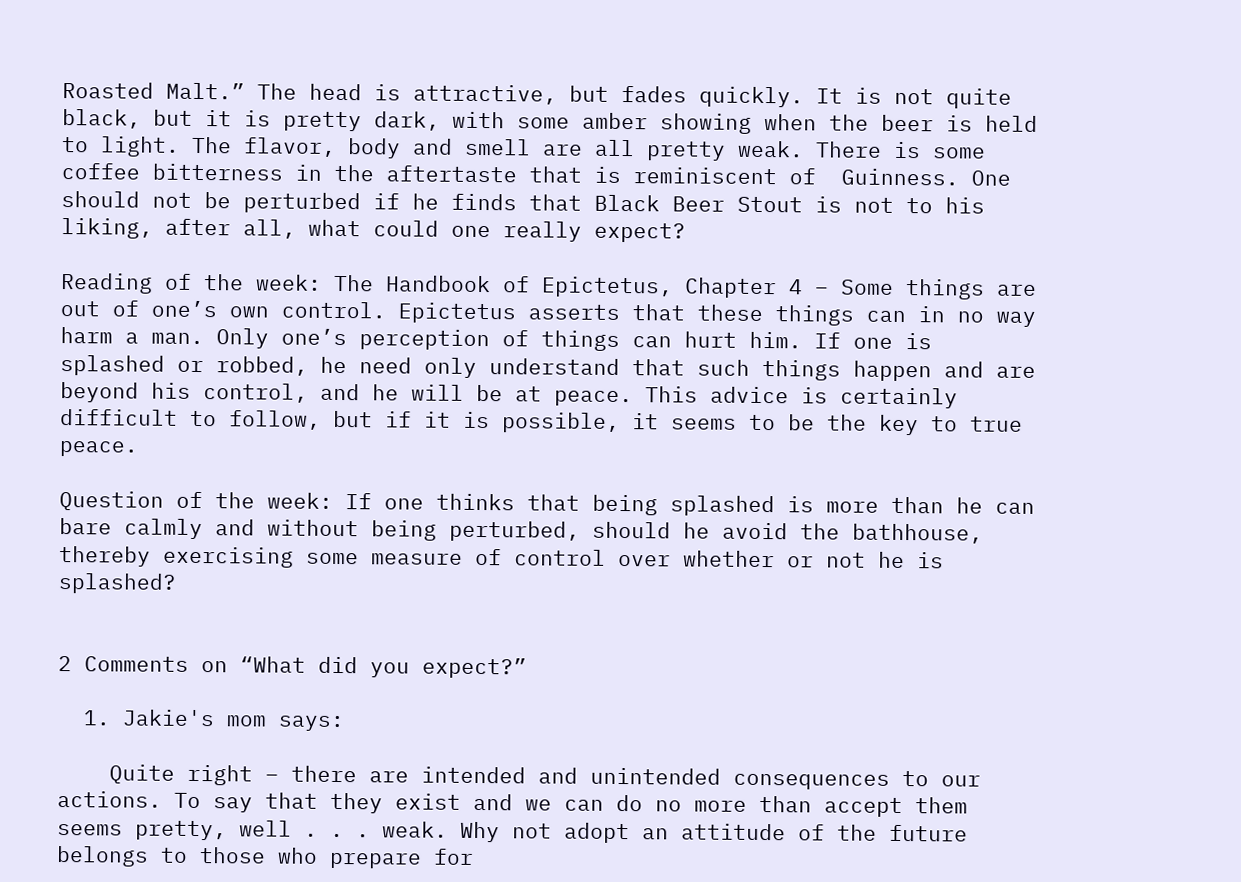Roasted Malt.” The head is attractive, but fades quickly. It is not quite black, but it is pretty dark, with some amber showing when the beer is held to light. The flavor, body and smell are all pretty weak. There is some coffee bitterness in the aftertaste that is reminiscent of  Guinness. One should not be perturbed if he finds that Black Beer Stout is not to his liking, after all, what could one really expect?

Reading of the week: The Handbook of Epictetus, Chapter 4 – Some things are out of one’s own control. Epictetus asserts that these things can in no way harm a man. Only one’s perception of things can hurt him. If one is splashed or robbed, he need only understand that such things happen and are beyond his control, and he will be at peace. This advice is certainly difficult to follow, but if it is possible, it seems to be the key to true peace.

Question of the week: If one thinks that being splashed is more than he can bare calmly and without being perturbed, should he avoid the bathhouse, thereby exercising some measure of control over whether or not he is splashed?


2 Comments on “What did you expect?”

  1. Jakie's mom says:

    Quite right – there are intended and unintended consequences to our actions. To say that they exist and we can do no more than accept them seems pretty, well . . . weak. Why not adopt an attitude of the future belongs to those who prepare for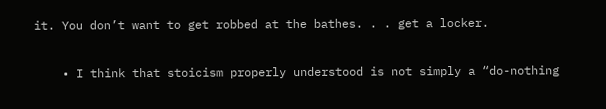it. You don’t want to get robbed at the bathes. . . get a locker.

    • I think that stoicism properly understood is not simply a “do-nothing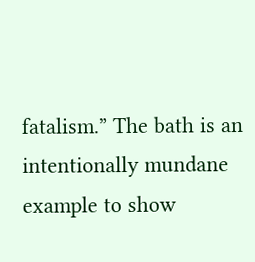fatalism.” The bath is an intentionally mundane example to show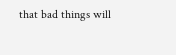that bad things will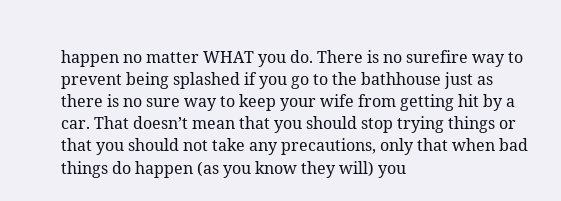happen no matter WHAT you do. There is no surefire way to prevent being splashed if you go to the bathhouse just as there is no sure way to keep your wife from getting hit by a car. That doesn’t mean that you should stop trying things or that you should not take any precautions, only that when bad things do happen (as you know they will) you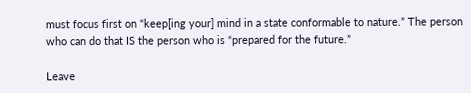must focus first on “keep[ing your] mind in a state conformable to nature.” The person who can do that IS the person who is “prepared for the future.”

Leave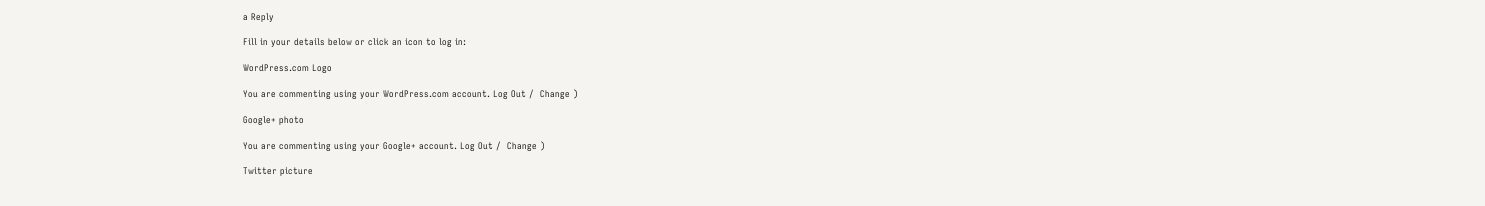a Reply

Fill in your details below or click an icon to log in:

WordPress.com Logo

You are commenting using your WordPress.com account. Log Out /  Change )

Google+ photo

You are commenting using your Google+ account. Log Out /  Change )

Twitter picture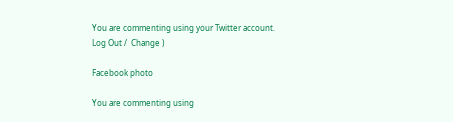You are commenting using your Twitter account. Log Out /  Change )

Facebook photo

You are commenting using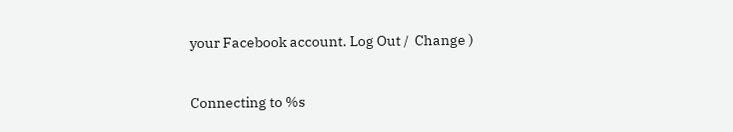your Facebook account. Log Out /  Change )


Connecting to %s